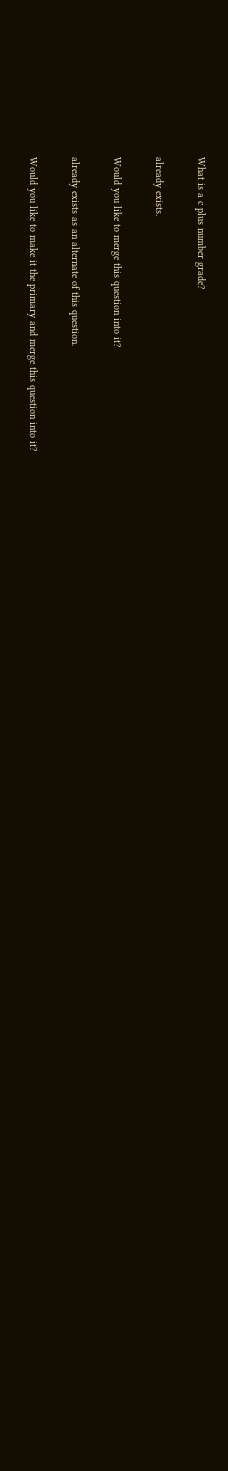What is a c plus number grade?

already exists.

Would you like to merge this question into it?

already exists as an alternate of this question.

Would you like to make it the primary and merge this question into it?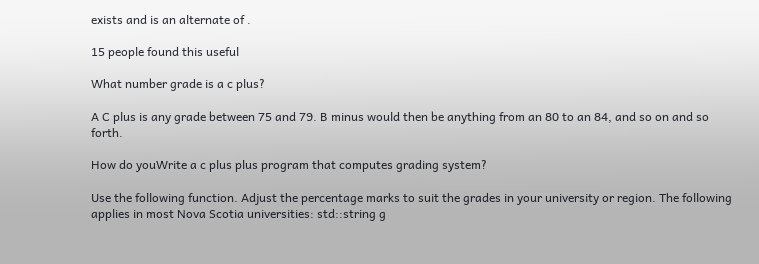exists and is an alternate of .

15 people found this useful

What number grade is a c plus?

A C plus is any grade between 75 and 79. B minus would then be anything from an 80 to an 84, and so on and so forth.

How do youWrite a c plus plus program that computes grading system?

Use the following function. Adjust the percentage marks to suit the grades in your university or region. The following applies in most Nova Scotia universities: std::string g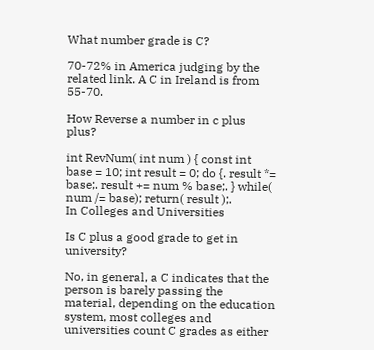What number grade is C?

70-72% in America judging by the related link. A C in Ireland is from 55-70.

How Reverse a number in c plus plus?

int RevNum( int num ) { const int base = 10; int result = 0; do {. result *= base;. result += num % base;. } while( num /= base); return( result );.
In Colleges and Universities

Is C plus a good grade to get in university?

No, in general, a C indicates that the person is barely passing the material, depending on the education system, most colleges and universities count C grades as either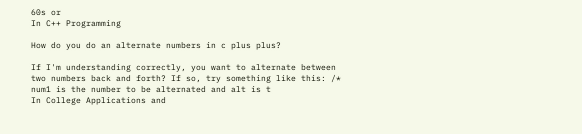60s or
In C++ Programming

How do you do an alternate numbers in c plus plus?

If I'm understanding correctly, you want to alternate between two numbers back and forth? If so, try something like this: /* num1 is the number to be alternated and alt is t
In College Applications and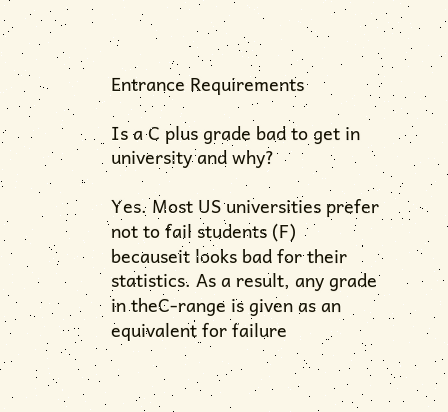Entrance Requirements

Is a C plus grade bad to get in university and why?

Yes. Most US universities prefer not to fail students (F) becauseit looks bad for their statistics. As a result, any grade in theC-range is given as an equivalent for failure